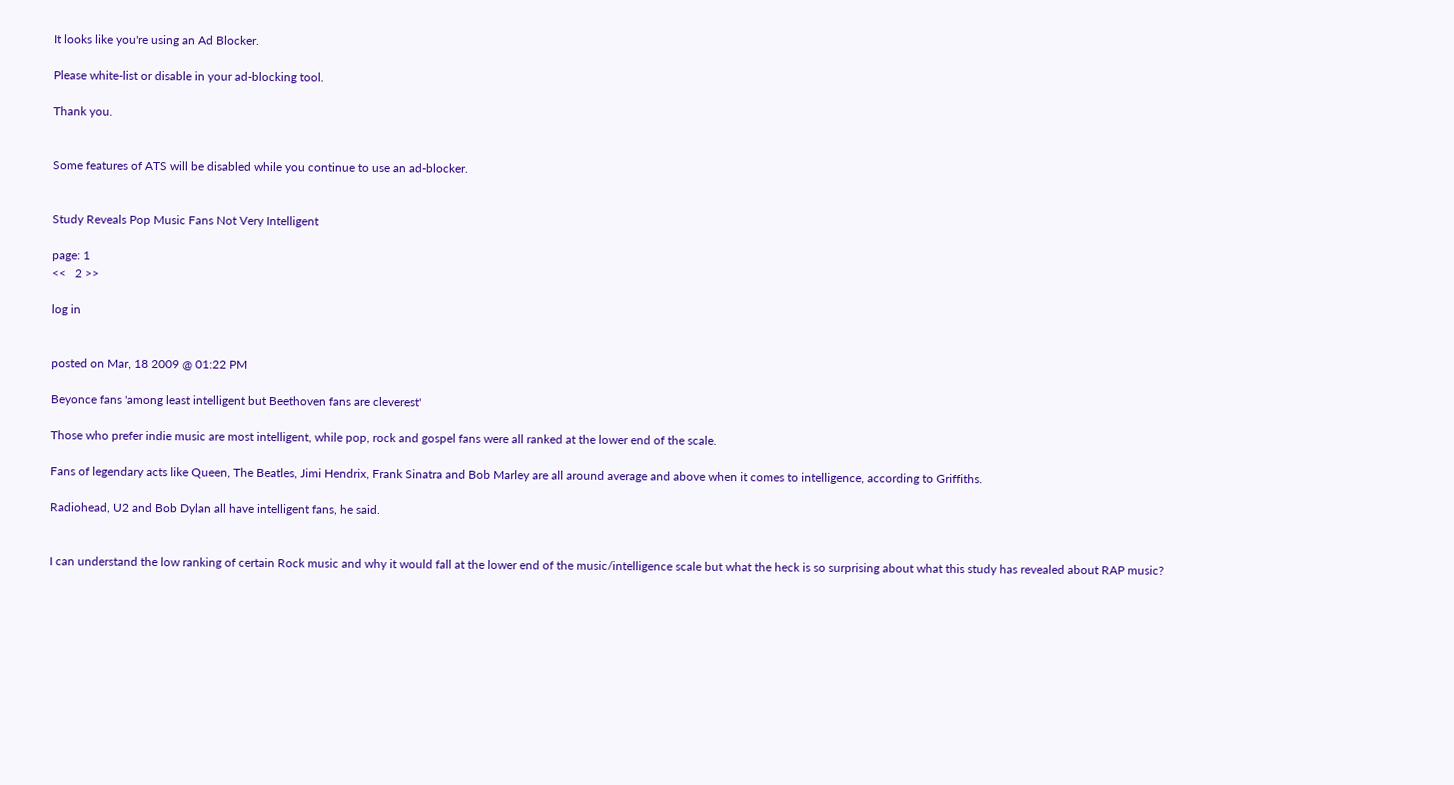It looks like you're using an Ad Blocker.

Please white-list or disable in your ad-blocking tool.

Thank you.


Some features of ATS will be disabled while you continue to use an ad-blocker.


Study Reveals Pop Music Fans Not Very Intelligent

page: 1
<<   2 >>

log in


posted on Mar, 18 2009 @ 01:22 PM

Beyonce fans 'among least intelligent but Beethoven fans are cleverest'

Those who prefer indie music are most intelligent, while pop, rock and gospel fans were all ranked at the lower end of the scale.

Fans of legendary acts like Queen, The Beatles, Jimi Hendrix, Frank Sinatra and Bob Marley are all around average and above when it comes to intelligence, according to Griffiths.

Radiohead, U2 and Bob Dylan all have intelligent fans, he said.


I can understand the low ranking of certain Rock music and why it would fall at the lower end of the music/intelligence scale but what the heck is so surprising about what this study has revealed about RAP music?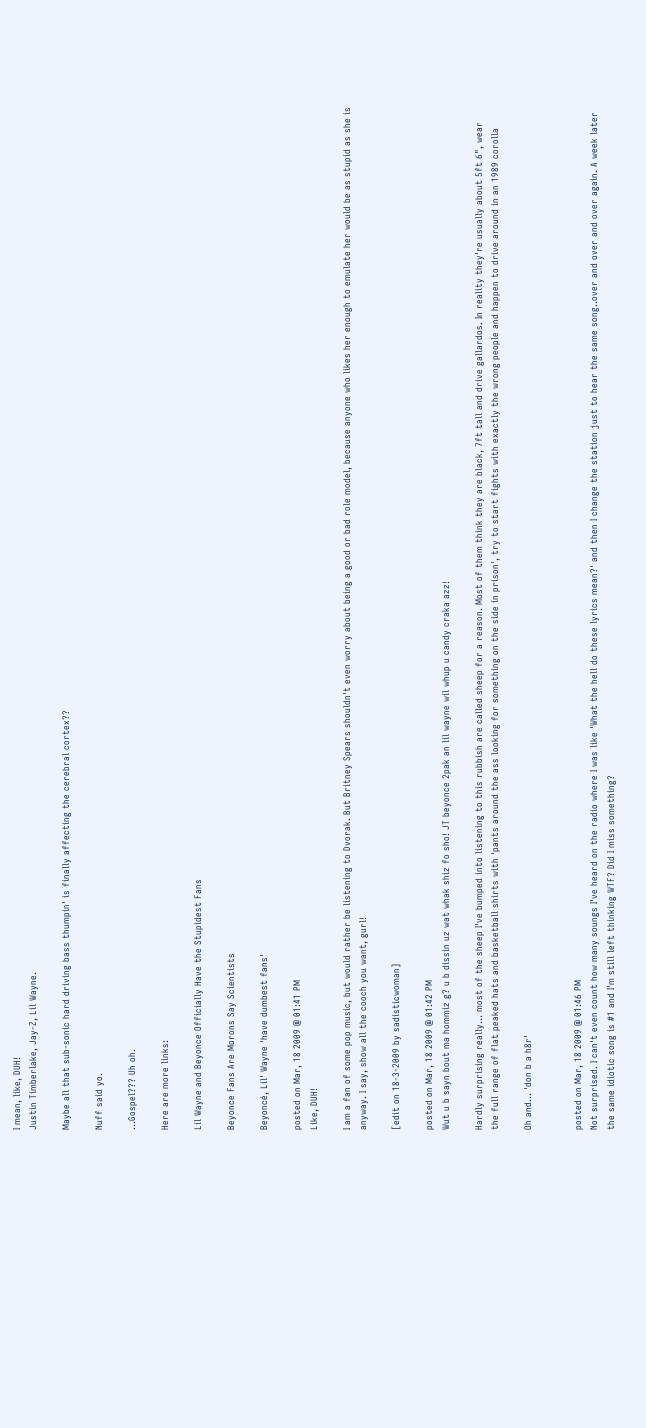I mean, like, DUH!
Justin Timberlake, Jay-Z, Lil Wayne.

Maybe all that sub-sonic hard driving bass thumpin' is finally affecting the cerebral cortex??

Nuff said yo.

...Gospel??? Uh oh.

Here are more links:

Lil Wayne and Beyonce Officially Have the Stupidest Fans

Beyonce Fans Are Morons Say Scientists

Beyoncé, Lil' Wayne 'have dumbest fans'

posted on Mar, 18 2009 @ 01:41 PM
Like, DUH!

I am a fan of some pop music, but would rather be listening to Dvorak. But Britney Spears shouldn't even worry about being a good or bad role model, because anyone who likes her enough to emulate her would be as stupid as she is anyway. I say, show all the cooch you want, gurl!

[edit on 18-3-2009 by sadisticwoman]

posted on Mar, 18 2009 @ 01:42 PM
Wut u b sayn bout ma hommiz g? u b dissin uz wat whak shiz fo sho! JT beyonce 2pak an lil wayne wil whup u candy craka azz!

Hardly surprising really... most of the sheep I've bumped into listening to this rubbish are called sheep for a reason. Most of them think they are black, 7ft tall and drive gallardos. In reality they're usually about 5ft 6", wear the full range of flat peaked hats and basketball shirts with 'pants around the ass looking for something on the side in prison', try to start fights with exactly the wrong people and happen to drive around in an 1989 corolla

Oh and... 'don b a h8r'


posted on Mar, 18 2009 @ 01:46 PM
Not surprised. I can't even count how many soungs I've heard on the radio where I was like 'What the hell do these lyrics mean?' and then I change the station just to hear the same song..over and over and over again. A week later the same idiotic song is #1 and I'm still left thinking WTF? Did I miss something?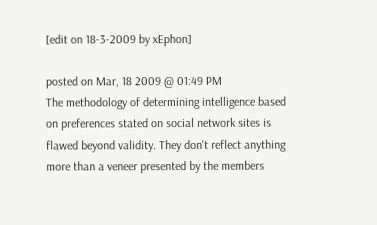[edit on 18-3-2009 by xEphon]

posted on Mar, 18 2009 @ 01:49 PM
The methodology of determining intelligence based on preferences stated on social network sites is flawed beyond validity. They don't reflect anything more than a veneer presented by the members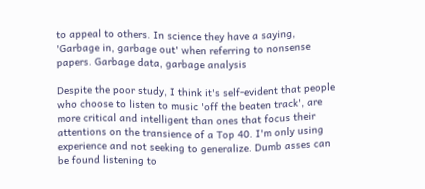to appeal to others. In science they have a saying, 'Garbage in, garbage out' when referring to nonsense papers. Garbage data, garbage analysis

Despite the poor study, I think it's self-evident that people who choose to listen to music 'off the beaten track', are more critical and intelligent than ones that focus their attentions on the transience of a Top 40. I'm only using experience and not seeking to generalize. Dumb asses can be found listening to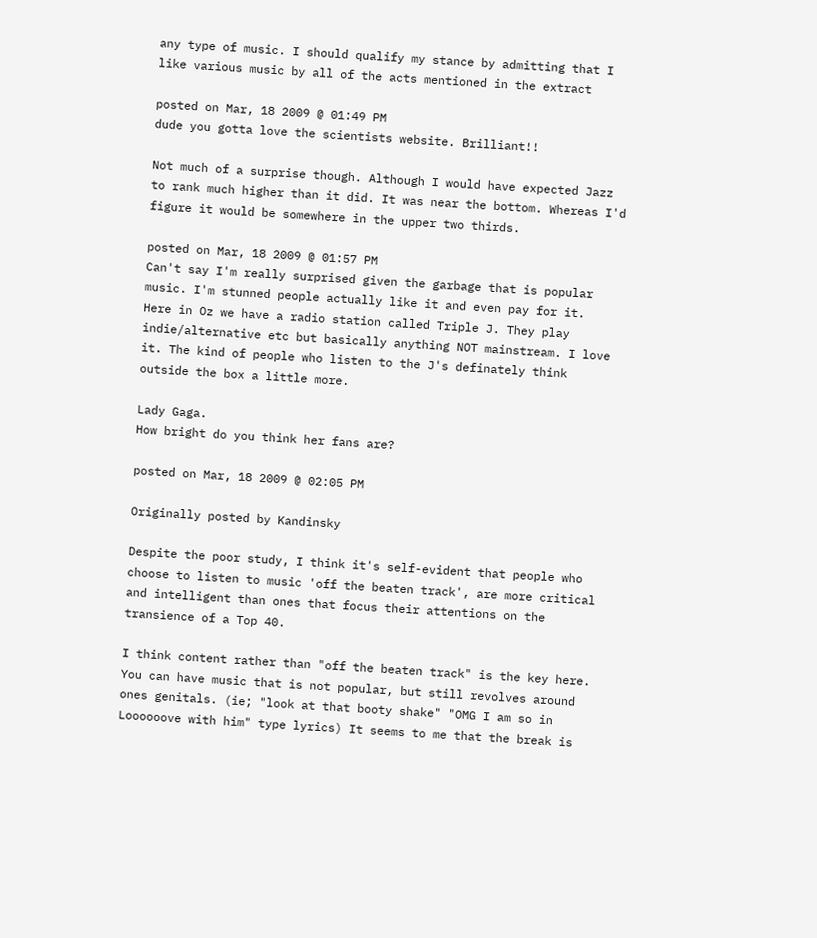any type of music. I should qualify my stance by admitting that I like various music by all of the acts mentioned in the extract

posted on Mar, 18 2009 @ 01:49 PM
dude you gotta love the scientists website. Brilliant!!

Not much of a surprise though. Although I would have expected Jazz to rank much higher than it did. It was near the bottom. Whereas I'd figure it would be somewhere in the upper two thirds.

posted on Mar, 18 2009 @ 01:57 PM
Can't say I'm really surprised given the garbage that is popular music. I'm stunned people actually like it and even pay for it.
Here in Oz we have a radio station called Triple J. They play indie/alternative etc but basically anything NOT mainstream. I love it. The kind of people who listen to the J's definately think outside the box a little more.

Lady Gaga.
How bright do you think her fans are?

posted on Mar, 18 2009 @ 02:05 PM

Originally posted by Kandinsky

Despite the poor study, I think it's self-evident that people who choose to listen to music 'off the beaten track', are more critical and intelligent than ones that focus their attentions on the transience of a Top 40.

I think content rather than "off the beaten track" is the key here. You can have music that is not popular, but still revolves around ones genitals. (ie; "look at that booty shake" "OMG I am so in Loooooove with him" type lyrics) It seems to me that the break is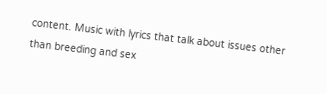content. Music with lyrics that talk about issues other than breeding and sex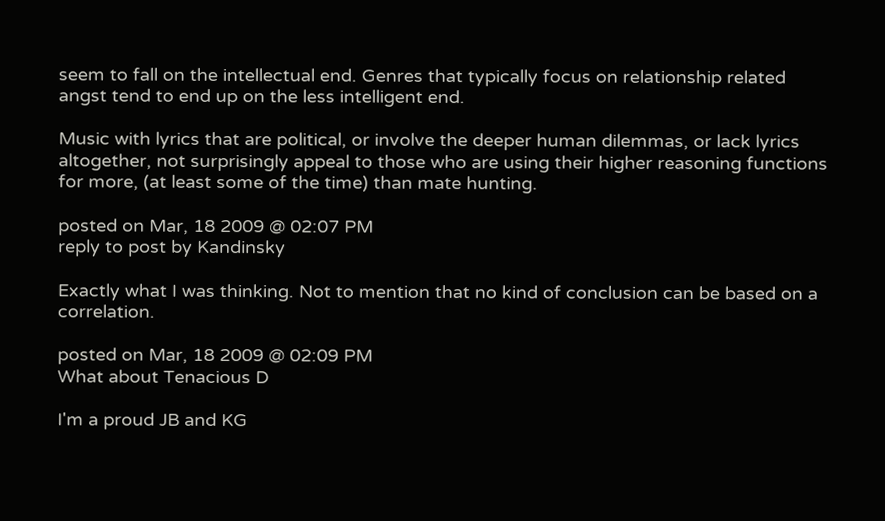seem to fall on the intellectual end. Genres that typically focus on relationship related angst tend to end up on the less intelligent end.

Music with lyrics that are political, or involve the deeper human dilemmas, or lack lyrics altogether, not surprisingly appeal to those who are using their higher reasoning functions for more, (at least some of the time) than mate hunting.

posted on Mar, 18 2009 @ 02:07 PM
reply to post by Kandinsky

Exactly what I was thinking. Not to mention that no kind of conclusion can be based on a correlation.

posted on Mar, 18 2009 @ 02:09 PM
What about Tenacious D

I'm a proud JB and KG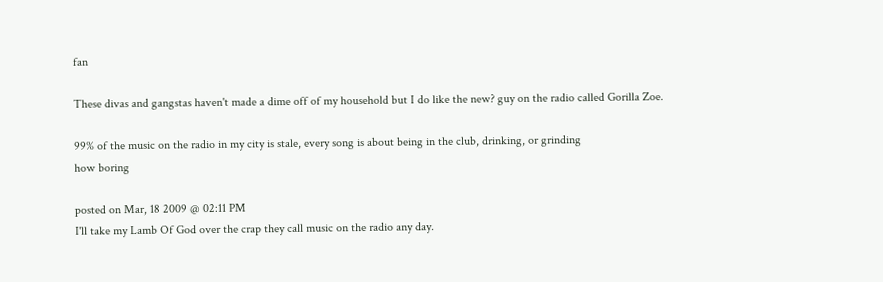fan

These divas and gangstas haven't made a dime off of my household but I do like the new? guy on the radio called Gorilla Zoe.

99% of the music on the radio in my city is stale, every song is about being in the club, drinking, or grinding
how boring

posted on Mar, 18 2009 @ 02:11 PM
I'll take my Lamb Of God over the crap they call music on the radio any day.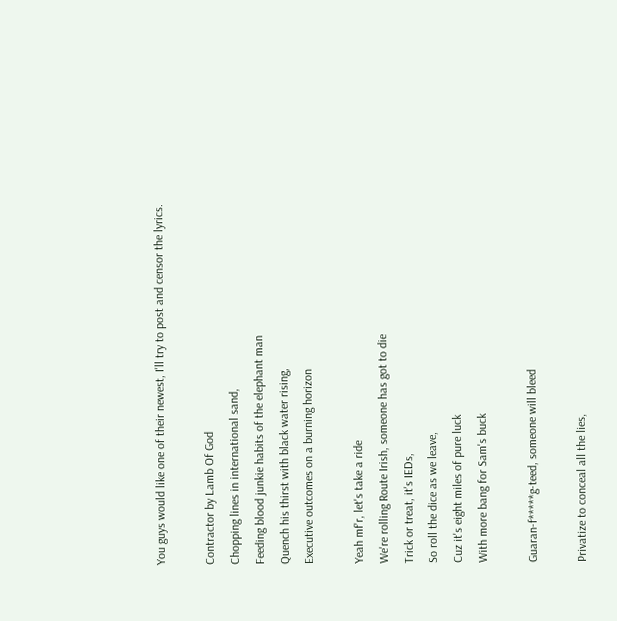You guys would like one of their newest, I'll try to post and censor the lyrics.

Contractor by Lamb Of God
Chopping lines in international sand,
Feeding blood junkie habits of the elephant man
Quench his thirst with black water rising,
Executive outcomes on a burning horizon

Yeah mf'r, let's take a ride
We're rolling Route Irish, someone has got to die
Trick or treat, it's IEDs,
So roll the dice as we leave,
Cuz it's eight miles of pure luck
With more bang for Sam's buck

Guaran-f*****g-teed, someone will bleed

Privatize to conceal all the lies,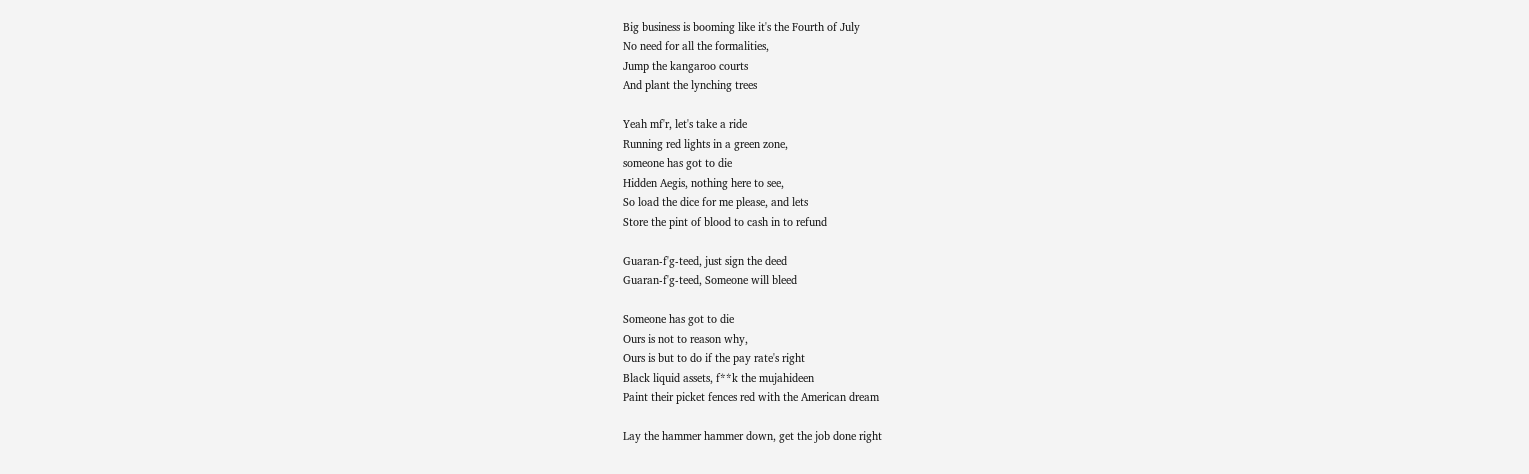Big business is booming like it's the Fourth of July
No need for all the formalities,
Jump the kangaroo courts
And plant the lynching trees

Yeah mf'r, let's take a ride
Running red lights in a green zone,
someone has got to die
Hidden Aegis, nothing here to see,
So load the dice for me please, and lets
Store the pint of blood to cash in to refund

Guaran-f'g-teed, just sign the deed
Guaran-f'g-teed, Someone will bleed

Someone has got to die
Ours is not to reason why,
Ours is but to do if the pay rate's right
Black liquid assets, f**k the mujahideen
Paint their picket fences red with the American dream

Lay the hammer hammer down, get the job done right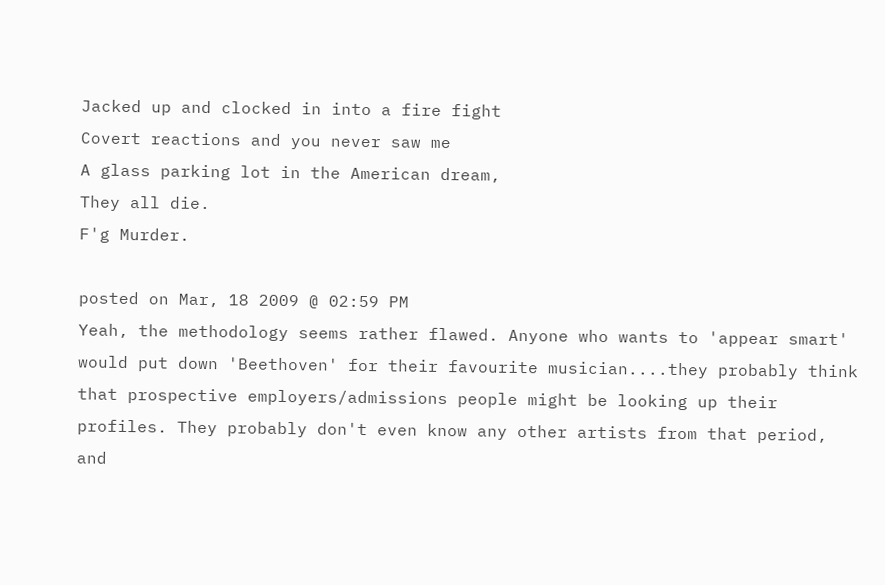Jacked up and clocked in into a fire fight
Covert reactions and you never saw me
A glass parking lot in the American dream,
They all die.
F'g Murder.

posted on Mar, 18 2009 @ 02:59 PM
Yeah, the methodology seems rather flawed. Anyone who wants to 'appear smart' would put down 'Beethoven' for their favourite musician....they probably think that prospective employers/admissions people might be looking up their profiles. They probably don't even know any other artists from that period, and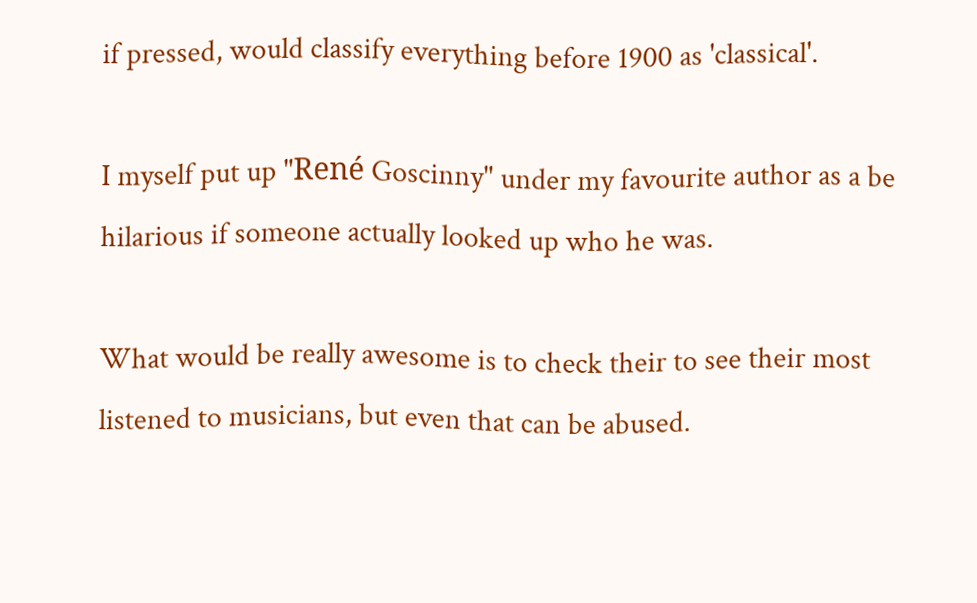if pressed, would classify everything before 1900 as 'classical'.

I myself put up "René Goscinny" under my favourite author as a be hilarious if someone actually looked up who he was.

What would be really awesome is to check their to see their most listened to musicians, but even that can be abused.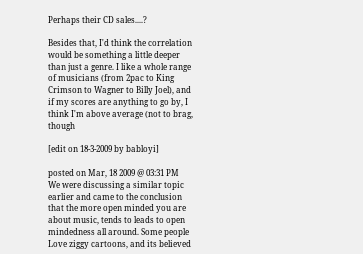Perhaps their CD sales....?

Besides that, I'd think the correlation would be something a little deeper than just a genre. I like a whole range of musicians (from 2pac to King Crimson to Wagner to Billy Joel), and if my scores are anything to go by, I think I'm above average (not to brag, though

[edit on 18-3-2009 by babloyi]

posted on Mar, 18 2009 @ 03:31 PM
We were discussing a similar topic earlier and came to the conclusion that the more open minded you are about music, tends to leads to open mindedness all around. Some people Love ziggy cartoons, and its believed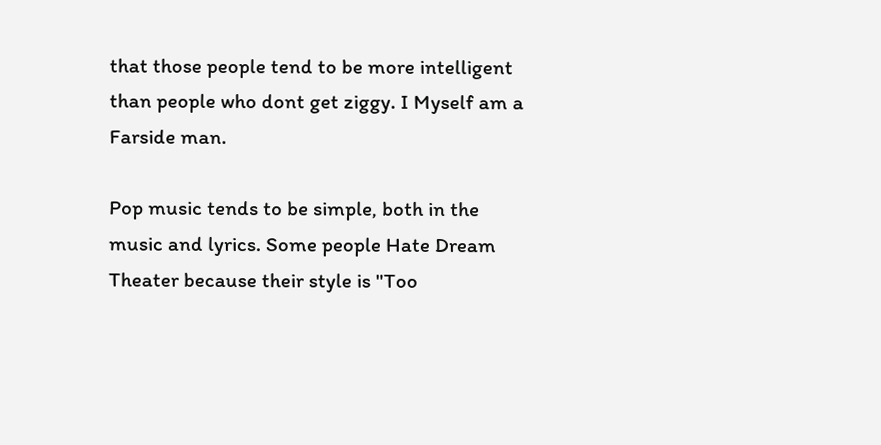that those people tend to be more intelligent than people who dont get ziggy. I Myself am a Farside man.

Pop music tends to be simple, both in the music and lyrics. Some people Hate Dream Theater because their style is "Too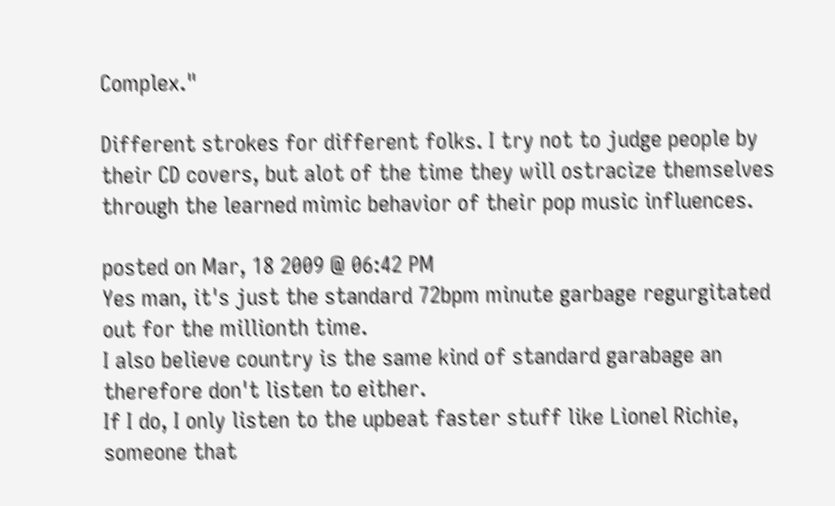Complex."

Different strokes for different folks. I try not to judge people by their CD covers, but alot of the time they will ostracize themselves through the learned mimic behavior of their pop music influences.

posted on Mar, 18 2009 @ 06:42 PM
Yes man, it's just the standard 72bpm minute garbage regurgitated out for the millionth time.
I also believe country is the same kind of standard garabage an therefore don't listen to either.
If I do, I only listen to the upbeat faster stuff like Lionel Richie, someone that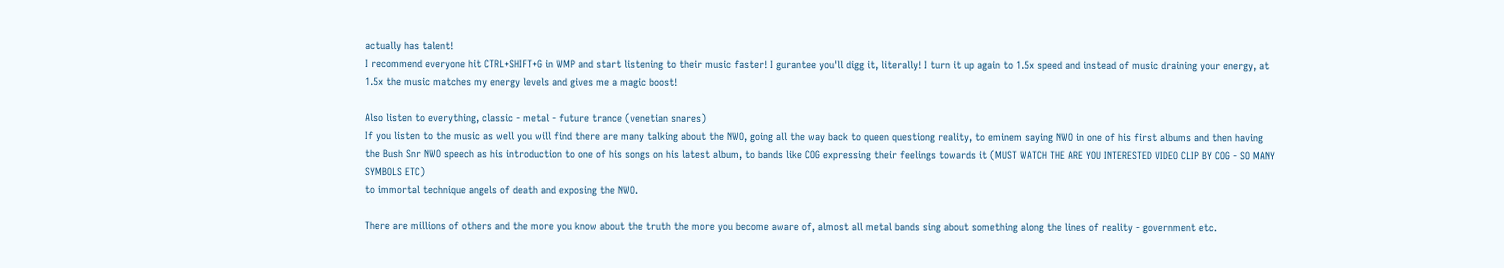actually has talent!
I recommend everyone hit CTRL+SHIFT+G in WMP and start listening to their music faster! I gurantee you'll digg it, literally! I turn it up again to 1.5x speed and instead of music draining your energy, at 1.5x the music matches my energy levels and gives me a magic boost!

Also listen to everything, classic - metal - future trance (venetian snares)
If you listen to the music as well you will find there are many talking about the NWO, going all the way back to queen questiong reality, to eminem saying NWO in one of his first albums and then having the Bush Snr NWO speech as his introduction to one of his songs on his latest album, to bands like COG expressing their feelings towards it (MUST WATCH THE ARE YOU INTERESTED VIDEO CLIP BY COG - SO MANY SYMBOLS ETC)
to immortal technique angels of death and exposing the NWO.

There are millions of others and the more you know about the truth the more you become aware of, almost all metal bands sing about something along the lines of reality - government etc.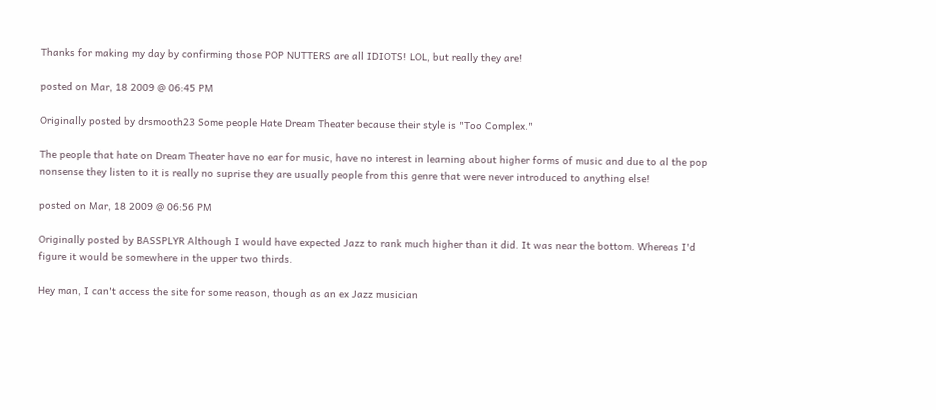Thanks for making my day by confirming those POP NUTTERS are all IDIOTS! LOL, but really they are!

posted on Mar, 18 2009 @ 06:45 PM

Originally posted by drsmooth23 Some people Hate Dream Theater because their style is "Too Complex."

The people that hate on Dream Theater have no ear for music, have no interest in learning about higher forms of music and due to al the pop nonsense they listen to it is really no suprise they are usually people from this genre that were never introduced to anything else!

posted on Mar, 18 2009 @ 06:56 PM

Originally posted by BASSPLYR Although I would have expected Jazz to rank much higher than it did. It was near the bottom. Whereas I'd figure it would be somewhere in the upper two thirds.

Hey man, I can't access the site for some reason, though as an ex Jazz musician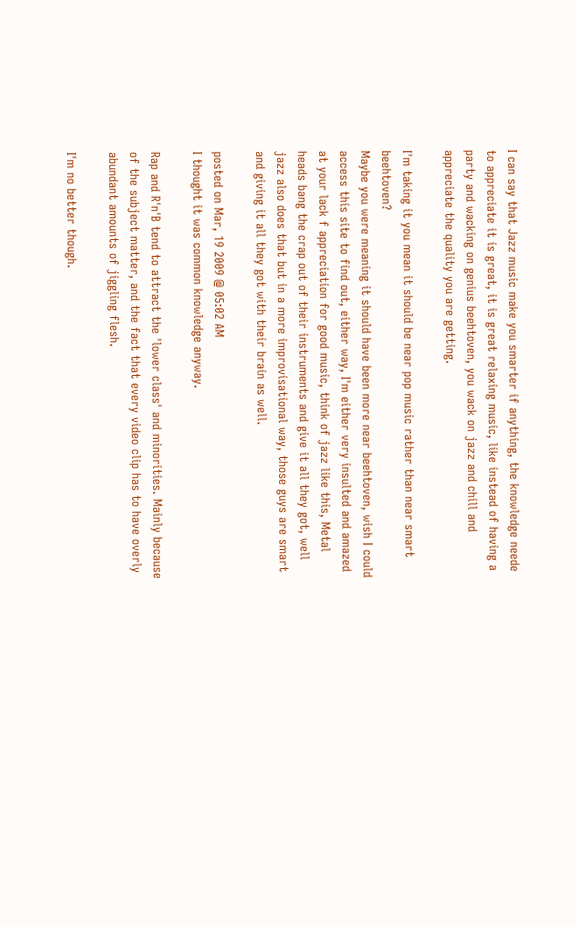I can say that Jazz music make you smarter if anything, the knowledge neede to appreciate it is great, it is great relaxing music, like instead of having a party and wacking on genius beehtoven, you wack on jazz and chill and appreciate the quality you are getting.

I'm taking it you mean it should be near pop music rather than near smart beehtoven?
Maybe you were meaning it should have been more near beehtoven, wish I could access this site to find out, either way, I'm either very insulted and amazed at your lack f appreciation for good music, think of jazz like this, Metal heads bang the crap out of their instruments and give it all they got, well jazz also does that but in a more improvisational way, those guys are smart and giving it all they got with their brain as well.

posted on Mar, 19 2009 @ 05:02 AM
I thought it was common knowledge anyway.

Rap and R'n'B tend to attract the 'lower class' and minorities. Mainly because of the subject matter, and the fact that every video clip has to have overly abundant amounts of jiggling flesh.

I'm no better though.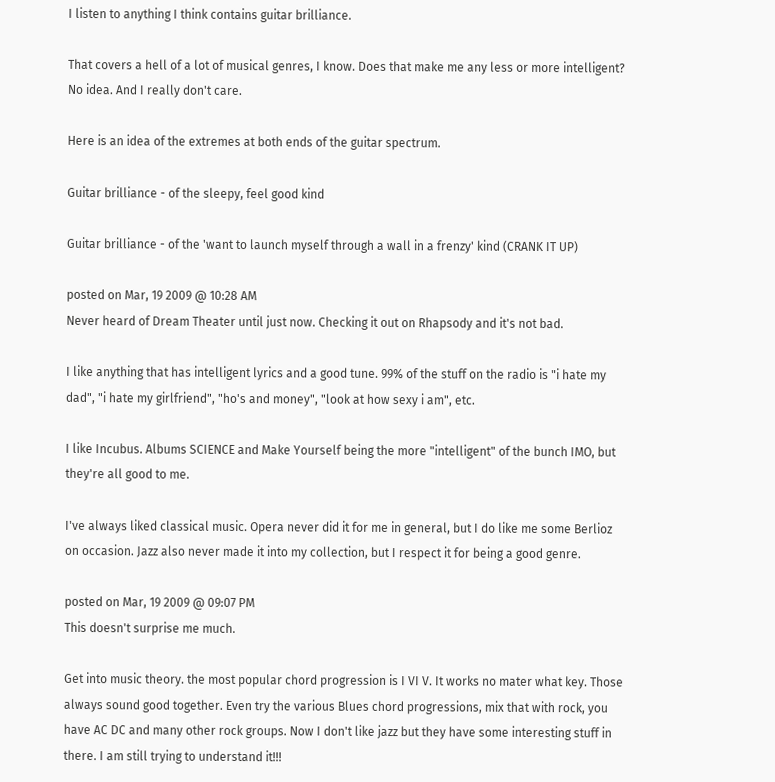I listen to anything I think contains guitar brilliance.

That covers a hell of a lot of musical genres, I know. Does that make me any less or more intelligent? No idea. And I really don't care.

Here is an idea of the extremes at both ends of the guitar spectrum.

Guitar brilliance - of the sleepy, feel good kind

Guitar brilliance - of the 'want to launch myself through a wall in a frenzy' kind (CRANK IT UP)

posted on Mar, 19 2009 @ 10:28 AM
Never heard of Dream Theater until just now. Checking it out on Rhapsody and it's not bad.

I like anything that has intelligent lyrics and a good tune. 99% of the stuff on the radio is "i hate my dad", "i hate my girlfriend", "ho's and money", "look at how sexy i am", etc.

I like Incubus. Albums SCIENCE and Make Yourself being the more "intelligent" of the bunch IMO, but they're all good to me.

I've always liked classical music. Opera never did it for me in general, but I do like me some Berlioz on occasion. Jazz also never made it into my collection, but I respect it for being a good genre.

posted on Mar, 19 2009 @ 09:07 PM
This doesn't surprise me much.

Get into music theory. the most popular chord progression is I VI V. It works no mater what key. Those always sound good together. Even try the various Blues chord progressions, mix that with rock, you have AC DC and many other rock groups. Now I don't like jazz but they have some interesting stuff in there. I am still trying to understand it!!!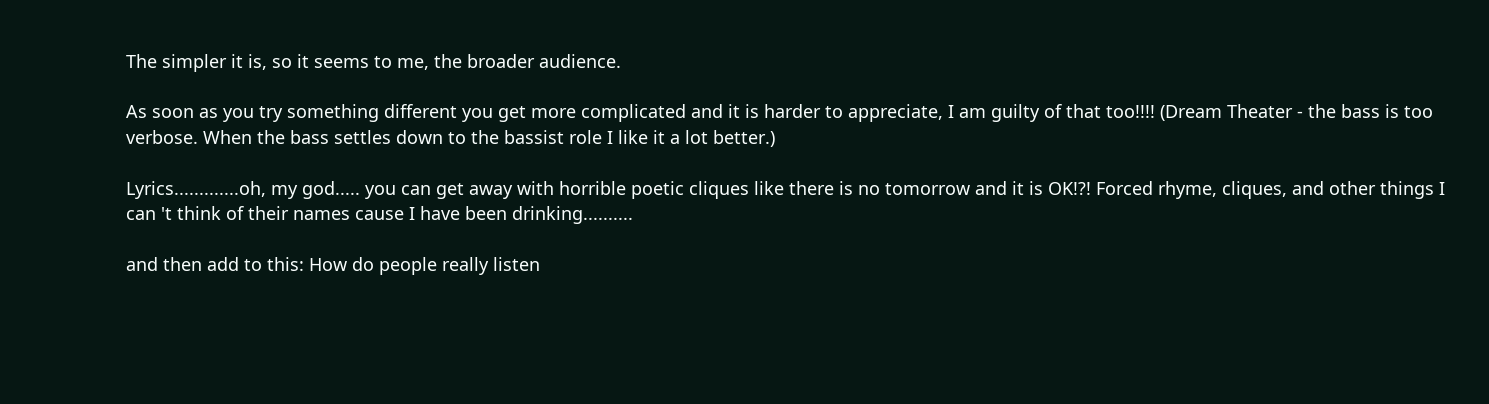The simpler it is, so it seems to me, the broader audience.

As soon as you try something different you get more complicated and it is harder to appreciate, I am guilty of that too!!!! (Dream Theater - the bass is too verbose. When the bass settles down to the bassist role I like it a lot better.)

Lyrics.............oh, my god..... you can get away with horrible poetic cliques like there is no tomorrow and it is OK!?! Forced rhyme, cliques, and other things I can 't think of their names cause I have been drinking..........

and then add to this: How do people really listen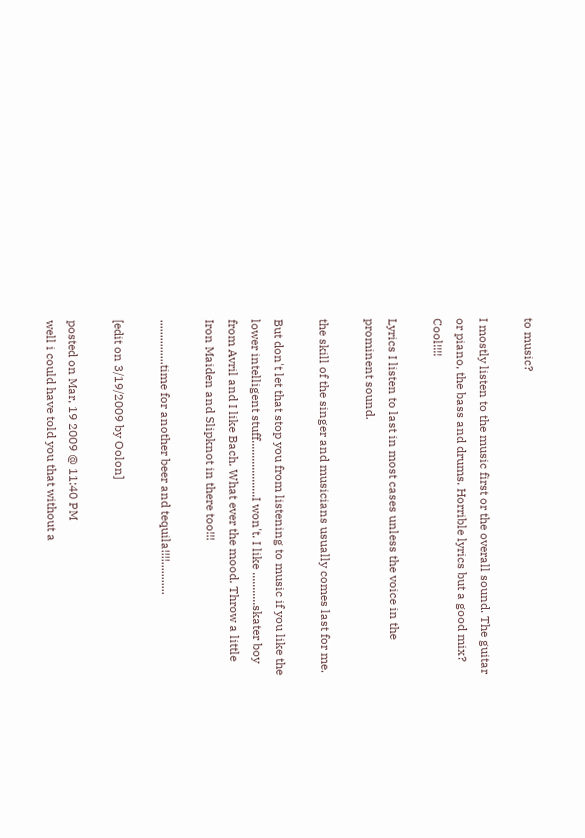to music?

I mostly listen to the music first or the overall sound. The guitar or piano, the bass and drums. Horrible lyrics but a good mix? Cool!!!!

Lyrics I listen to last in most cases unless the voice in the prominent sound.

the skill of the singer and musicians usually comes last for me.

But don't let that stop you from listening to music if you like the lower intelligent stuff...................I won't. I like ...........skater boy from Avril and I like Bach. What ever the mood. Throw a little Iron Maiden and Slipknot in there too!!!

...............time for another beer and tequila!!!!...........

[edit on 3/19/2009 by Oolon]

posted on Mar, 19 2009 @ 11:40 PM
well i could have told you that without a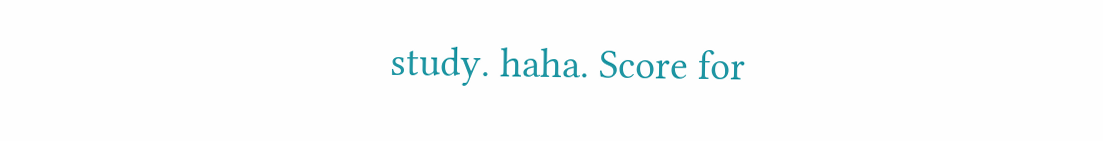study. haha. Score for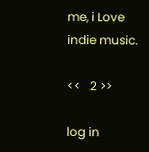me, i Love indie music.

<<   2 >>

log in